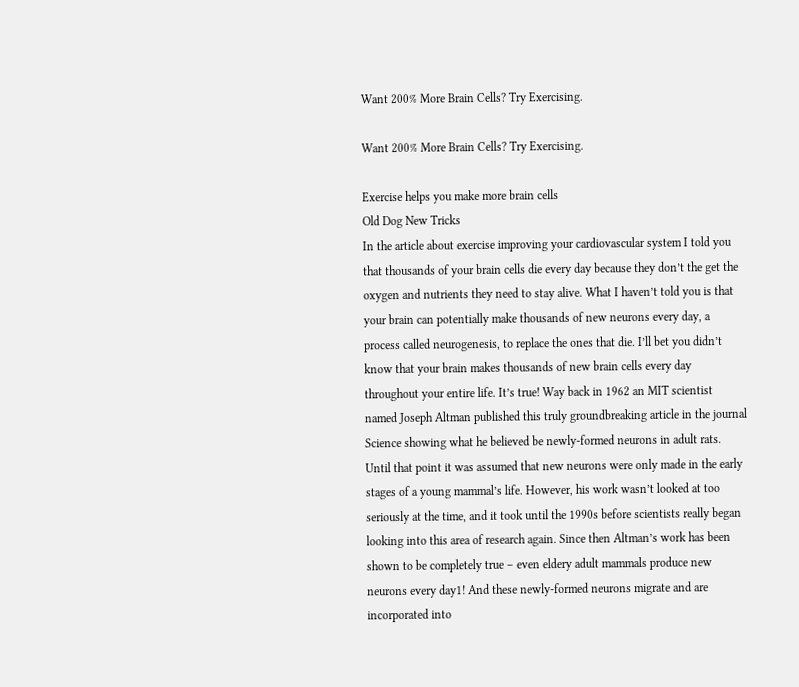Want 200% More Brain Cells? Try Exercising.

Want 200% More Brain Cells? Try Exercising.

Exercise helps you make more brain cells
Old Dog New Tricks
In the article about exercise improving your cardiovascular system I told you that thousands of your brain cells die every day because they don’t the get the oxygen and nutrients they need to stay alive. What I haven’t told you is that your brain can potentially make thousands of new neurons every day, a process called neurogenesis, to replace the ones that die. I’ll bet you didn’t know that your brain makes thousands of new brain cells every day throughout your entire life. It’s true! Way back in 1962 an MIT scientist named Joseph Altman published this truly groundbreaking article in the journal Science showing what he believed be newly-formed neurons in adult rats. Until that point it was assumed that new neurons were only made in the early stages of a young mammal’s life. However, his work wasn’t looked at too seriously at the time, and it took until the 1990s before scientists really began looking into this area of research again. Since then Altman’s work has been shown to be completely true – even eldery adult mammals produce new neurons every day1! And these newly-formed neurons migrate and are incorporated into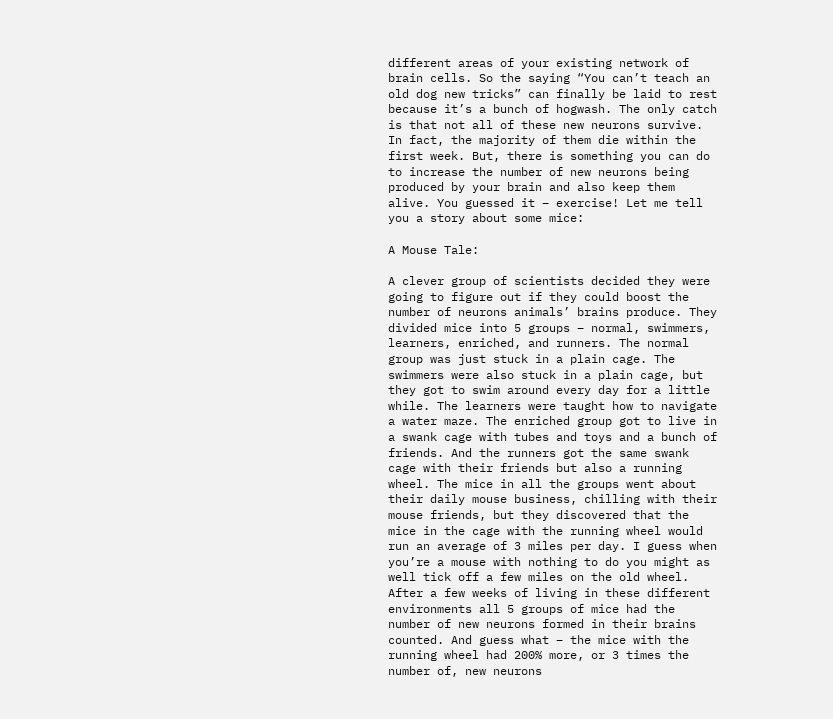different areas of your existing network of brain cells. So the saying “You can’t teach an old dog new tricks” can finally be laid to rest because it’s a bunch of hogwash. The only catch is that not all of these new neurons survive. In fact, the majority of them die within the first week. But, there is something you can do to increase the number of new neurons being produced by your brain and also keep them alive. You guessed it – exercise! Let me tell you a story about some mice:

A Mouse Tale:

A clever group of scientists decided they were going to figure out if they could boost the number of neurons animals’ brains produce. They divided mice into 5 groups – normal, swimmers, learners, enriched, and runners. The normal group was just stuck in a plain cage. The swimmers were also stuck in a plain cage, but they got to swim around every day for a little while. The learners were taught how to navigate a water maze. The enriched group got to live in a swank cage with tubes and toys and a bunch of friends. And the runners got the same swank cage with their friends but also a running wheel. The mice in all the groups went about their daily mouse business, chilling with their mouse friends, but they discovered that the mice in the cage with the running wheel would run an average of 3 miles per day. I guess when you’re a mouse with nothing to do you might as well tick off a few miles on the old wheel. After a few weeks of living in these different environments all 5 groups of mice had the number of new neurons formed in their brains counted. And guess what – the mice with the running wheel had 200% more, or 3 times the number of, new neurons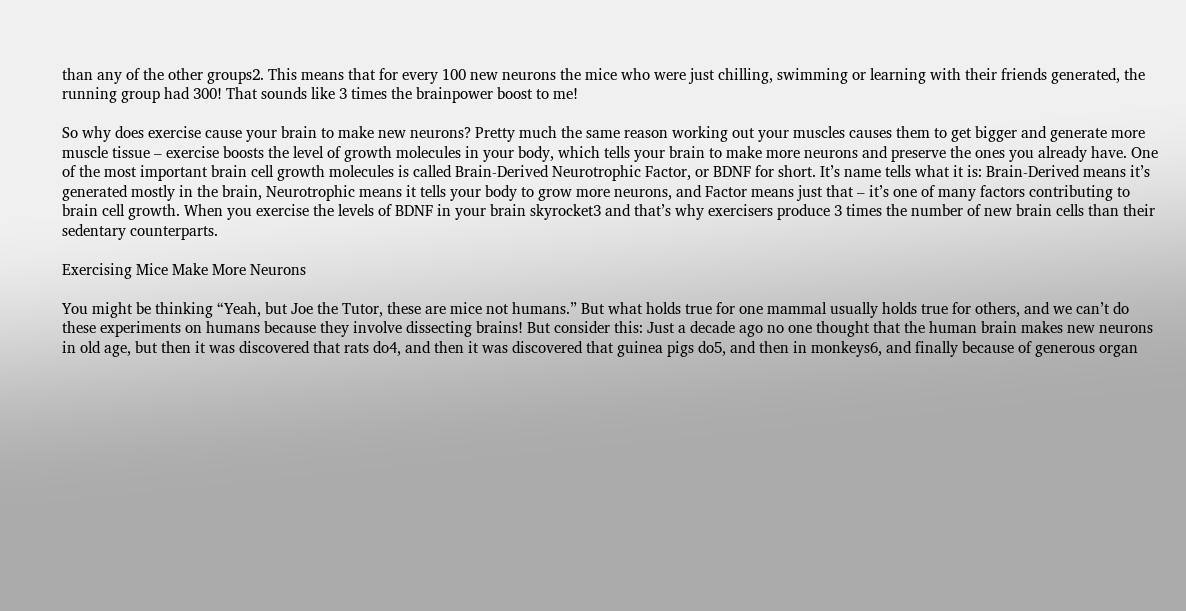than any of the other groups2. This means that for every 100 new neurons the mice who were just chilling, swimming or learning with their friends generated, the running group had 300! That sounds like 3 times the brainpower boost to me!

So why does exercise cause your brain to make new neurons? Pretty much the same reason working out your muscles causes them to get bigger and generate more muscle tissue – exercise boosts the level of growth molecules in your body, which tells your brain to make more neurons and preserve the ones you already have. One of the most important brain cell growth molecules is called Brain-Derived Neurotrophic Factor, or BDNF for short. It’s name tells what it is: Brain-Derived means it’s generated mostly in the brain, Neurotrophic means it tells your body to grow more neurons, and Factor means just that – it’s one of many factors contributing to brain cell growth. When you exercise the levels of BDNF in your brain skyrocket3 and that’s why exercisers produce 3 times the number of new brain cells than their sedentary counterparts.

Exercising Mice Make More Neurons

You might be thinking “Yeah, but Joe the Tutor, these are mice not humans.” But what holds true for one mammal usually holds true for others, and we can’t do these experiments on humans because they involve dissecting brains! But consider this: Just a decade ago no one thought that the human brain makes new neurons in old age, but then it was discovered that rats do4, and then it was discovered that guinea pigs do5, and then in monkeys6, and finally because of generous organ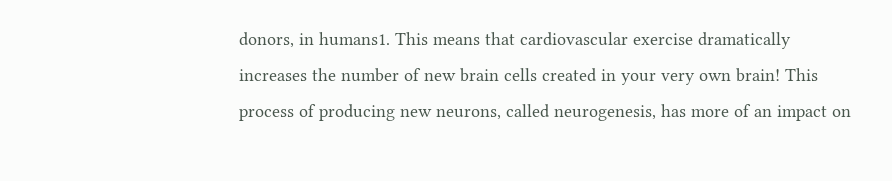donors, in humans1. This means that cardiovascular exercise dramatically increases the number of new brain cells created in your very own brain! This process of producing new neurons, called neurogenesis, has more of an impact on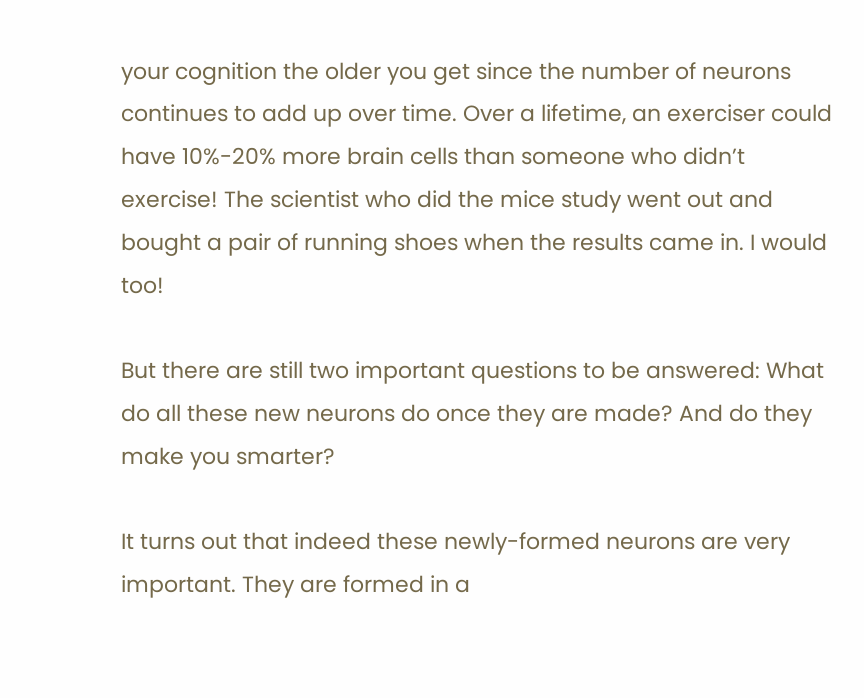your cognition the older you get since the number of neurons continues to add up over time. Over a lifetime, an exerciser could have 10%-20% more brain cells than someone who didn’t exercise! The scientist who did the mice study went out and bought a pair of running shoes when the results came in. I would too!

But there are still two important questions to be answered: What do all these new neurons do once they are made? And do they make you smarter?

It turns out that indeed these newly-formed neurons are very important. They are formed in a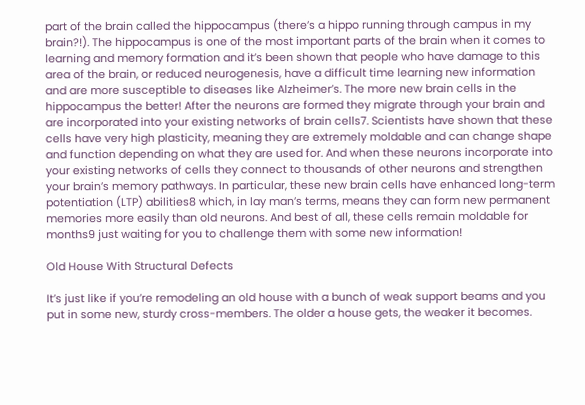part of the brain called the hippocampus (there’s a hippo running through campus in my brain?!). The hippocampus is one of the most important parts of the brain when it comes to learning and memory formation and it’s been shown that people who have damage to this area of the brain, or reduced neurogenesis, have a difficult time learning new information and are more susceptible to diseases like Alzheimer’s. The more new brain cells in the hippocampus the better! After the neurons are formed they migrate through your brain and are incorporated into your existing networks of brain cells7. Scientists have shown that these cells have very high plasticity, meaning they are extremely moldable and can change shape and function depending on what they are used for. And when these neurons incorporate into your existing networks of cells they connect to thousands of other neurons and strengthen your brain’s memory pathways. In particular, these new brain cells have enhanced long-term potentiation (LTP) abilities8 which, in lay man’s terms, means they can form new permanent memories more easily than old neurons. And best of all, these cells remain moldable for months9 just waiting for you to challenge them with some new information!

Old House With Structural Defects

It’s just like if you’re remodeling an old house with a bunch of weak support beams and you put in some new, sturdy cross-members. The older a house gets, the weaker it becomes.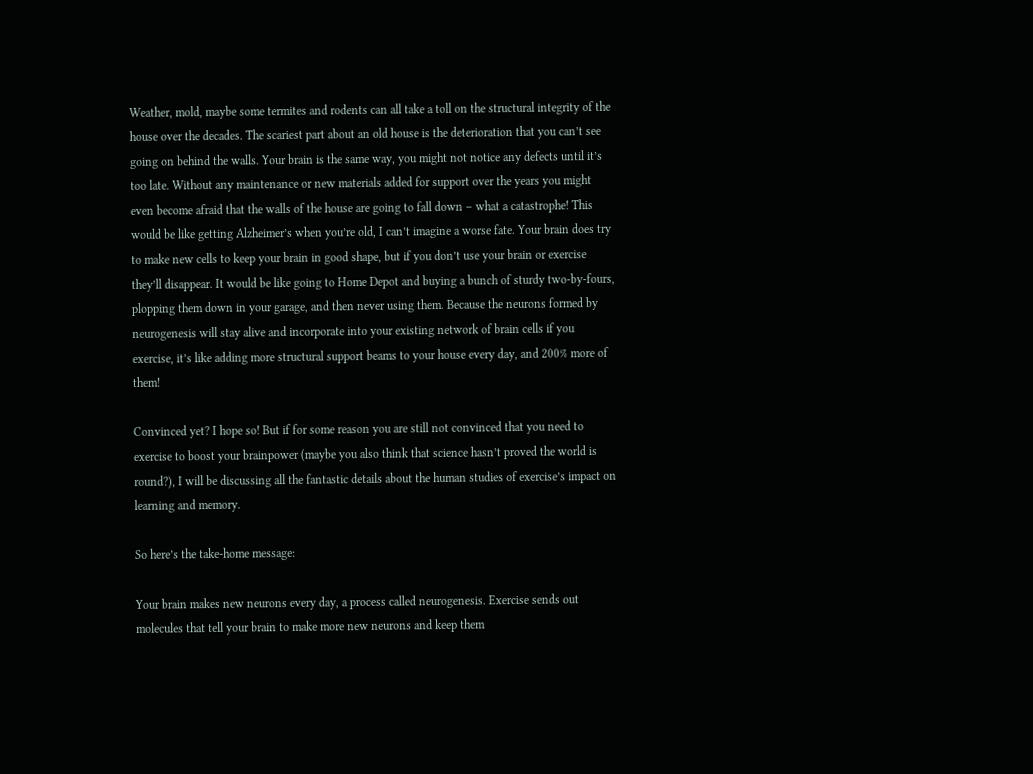Weather, mold, maybe some termites and rodents can all take a toll on the structural integrity of the house over the decades. The scariest part about an old house is the deterioration that you can’t see going on behind the walls. Your brain is the same way, you might not notice any defects until it’s too late. Without any maintenance or new materials added for support over the years you might even become afraid that the walls of the house are going to fall down – what a catastrophe! This would be like getting Alzheimer’s when you’re old, I can’t imagine a worse fate. Your brain does try to make new cells to keep your brain in good shape, but if you don’t use your brain or exercise they’ll disappear. It would be like going to Home Depot and buying a bunch of sturdy two-by-fours, plopping them down in your garage, and then never using them. Because the neurons formed by neurogenesis will stay alive and incorporate into your existing network of brain cells if you exercise, it’s like adding more structural support beams to your house every day, and 200% more of them!

Convinced yet? I hope so! But if for some reason you are still not convinced that you need to exercise to boost your brainpower (maybe you also think that science hasn’t proved the world is round?), I will be discussing all the fantastic details about the human studies of exercise’s impact on learning and memory.

So here’s the take-home message:

Your brain makes new neurons every day, a process called neurogenesis. Exercise sends out molecules that tell your brain to make more new neurons and keep them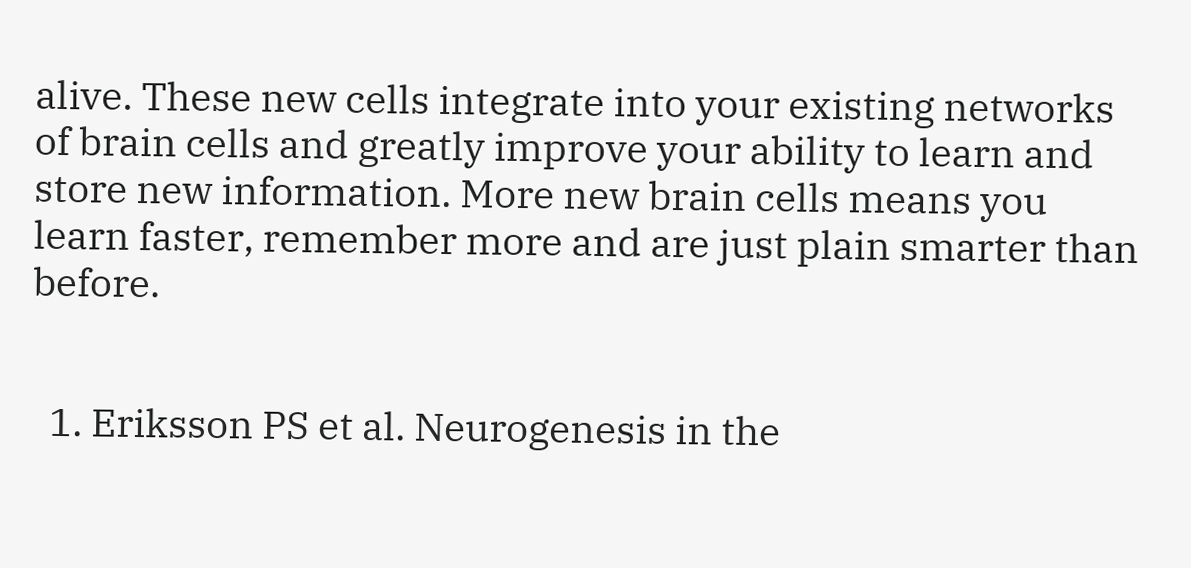alive. These new cells integrate into your existing networks of brain cells and greatly improve your ability to learn and store new information. More new brain cells means you learn faster, remember more and are just plain smarter than before.


  1. Eriksson PS et al. Neurogenesis in the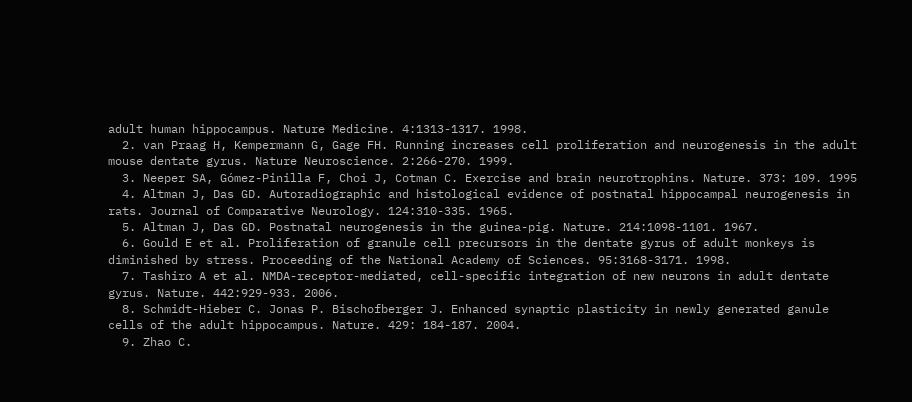adult human hippocampus. Nature Medicine. 4:1313-1317. 1998.
  2. van Praag H, Kempermann G, Gage FH. Running increases cell proliferation and neurogenesis in the adult mouse dentate gyrus. Nature Neuroscience. 2:266-270. 1999.
  3. Neeper SA, Gómez-Pinilla F, Choi J, Cotman C. Exercise and brain neurotrophins. Nature. 373: 109. 1995
  4. Altman J, Das GD. Autoradiographic and histological evidence of postnatal hippocampal neurogenesis in rats. Journal of Comparative Neurology. 124:310-335. 1965.
  5. Altman J, Das GD. Postnatal neurogenesis in the guinea-pig. Nature. 214:1098-1101. 1967.
  6. Gould E et al. Proliferation of granule cell precursors in the dentate gyrus of adult monkeys is diminished by stress. Proceeding of the National Academy of Sciences. 95:3168-3171. 1998.
  7. Tashiro A et al. NMDA-receptor-mediated, cell-specific integration of new neurons in adult dentate gyrus. Nature. 442:929-933. 2006.
  8. Schmidt-Hieber C. Jonas P. Bischofberger J. Enhanced synaptic plasticity in newly generated ganule cells of the adult hippocampus. Nature. 429: 184-187. 2004.
  9. Zhao C.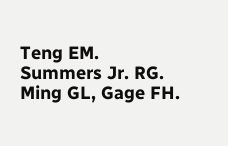Teng EM. Summers Jr. RG. Ming GL, Gage FH.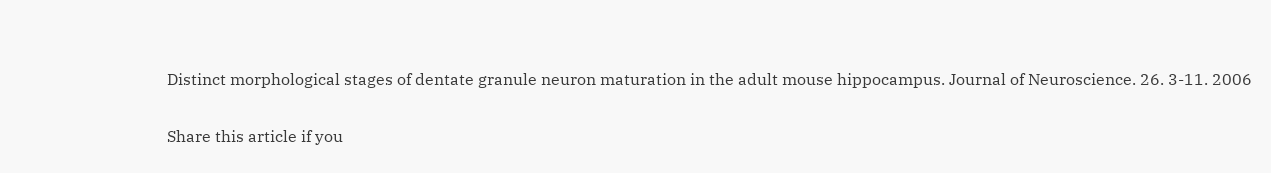Distinct morphological stages of dentate granule neuron maturation in the adult mouse hippocampus. Journal of Neuroscience. 26. 3-11. 2006

Share this article if you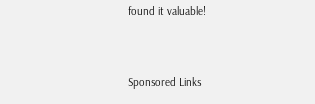found it valuable!


Sponsored Links